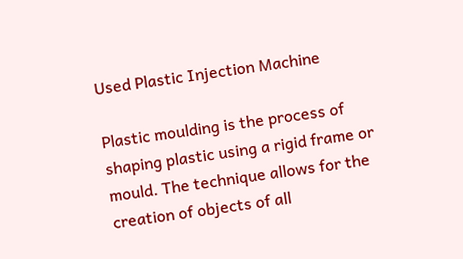Used Plastic Injection Machine

Plastic moulding is the process of shaping plastic using a rigid frame or mould. The technique allows for the creation of objects of all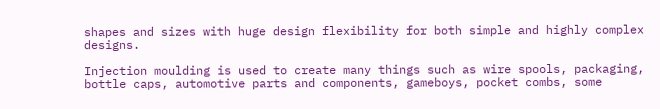shapes and sizes with huge design flexibility for both simple and highly complex designs.

Injection moulding is used to create many things such as wire spools, packaging, bottle caps, automotive parts and components, gameboys, pocket combs, some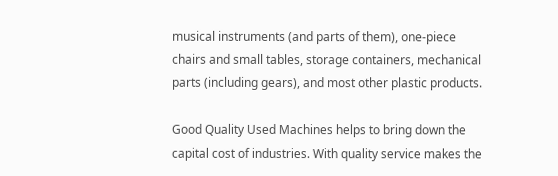musical instruments (and parts of them), one-piece chairs and small tables, storage containers, mechanical parts (including gears), and most other plastic products.

Good Quality Used Machines helps to bring down the capital cost of industries. With quality service makes the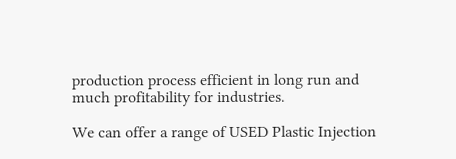production process efficient in long run and much profitability for industries.

We can offer a range of USED Plastic Injection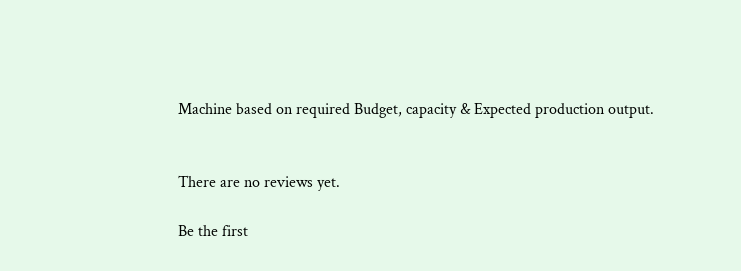Machine based on required Budget, capacity & Expected production output.


There are no reviews yet.

Be the first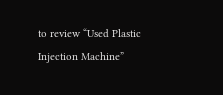to review “Used Plastic Injection Machine”